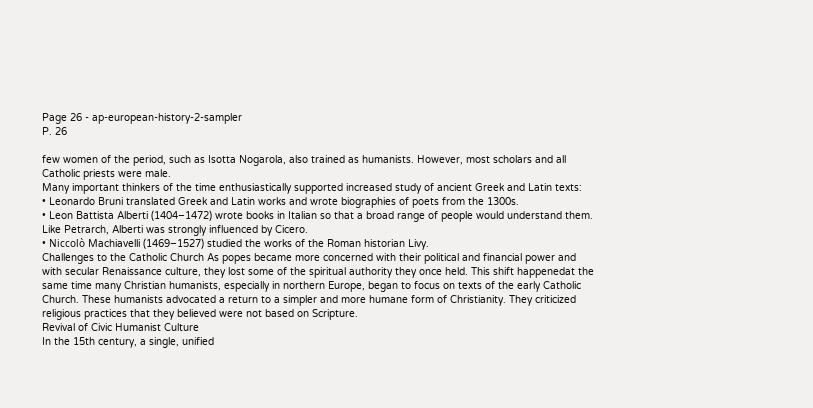Page 26 - ap-european-history-2-sampler
P. 26

few women of the period, such as Isotta Nogarola, also trained as humanists. However, most scholars and all Catholic priests were male.
Many important thinkers of the time enthusiastically supported increased study of ancient Greek and Latin texts:
• Leonardo Bruni translated Greek and Latin works and wrote biographies of poets from the 1300s.
• Leon Battista Alberti (1404–1472) wrote books in Italian so that a broad range of people would understand them. Like Petrarch, Alberti was strongly influenced by Cicero.
• Niccolò Machiavelli (1469–1527) studied the works of the Roman historian Livy.
Challenges to the Catholic Church As popes became more concerned with their political and financial power and with secular Renaissance culture, they lost some of the spiritual authority they once held. This shift happenedat the same time many Christian humanists, especially in northern Europe, began to focus on texts of the early Catholic Church. These humanists advocated a return to a simpler and more humane form of Christianity. They criticized religious practices that they believed were not based on Scripture.
Revival of Civic Humanist Culture
In the 15th century, a single, unified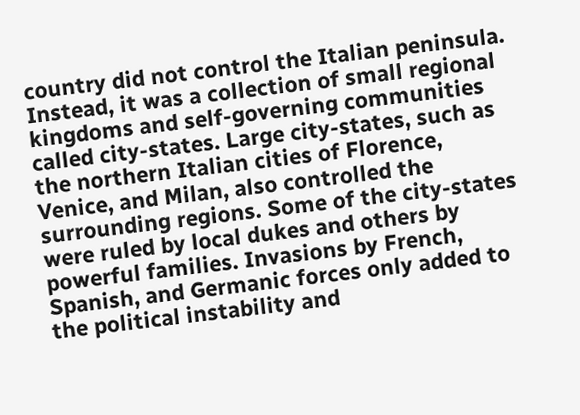country did not control the Italian peninsula. Instead, it was a collection of small regional kingdoms and self-governing communities called city-states. Large city-states, such as the northern Italian cities of Florence, Venice, and Milan, also controlled the surrounding regions. Some of the city-states were ruled by local dukes and others by powerful families. Invasions by French, Spanish, and Germanic forces only added to the political instability and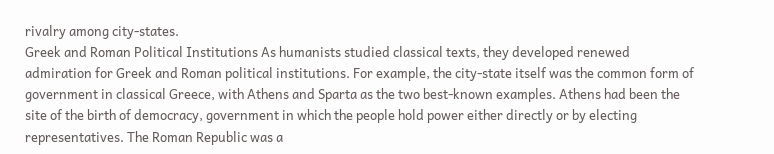rivalry among city-states.
Greek and Roman Political Institutions As humanists studied classical texts, they developed renewed admiration for Greek and Roman political institutions. For example, the city-state itself was the common form of government in classical Greece, with Athens and Sparta as the two best-known examples. Athens had been the site of the birth of democracy, government in which the people hold power either directly or by electing representatives. The Roman Republic was a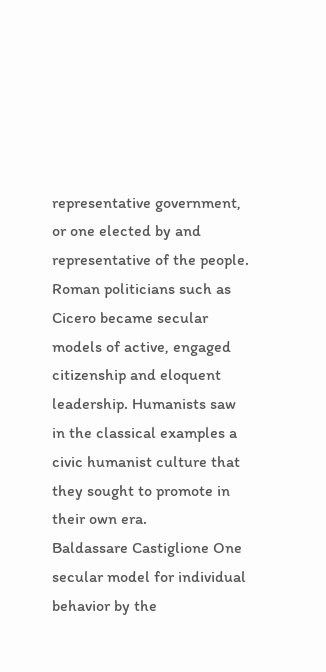representative government, or one elected by and representative of the people.
Roman politicians such as Cicero became secular models of active, engaged citizenship and eloquent leadership. Humanists saw in the classical examples a civic humanist culture that they sought to promote in their own era.
Baldassare Castiglione One secular model for individual behavior by the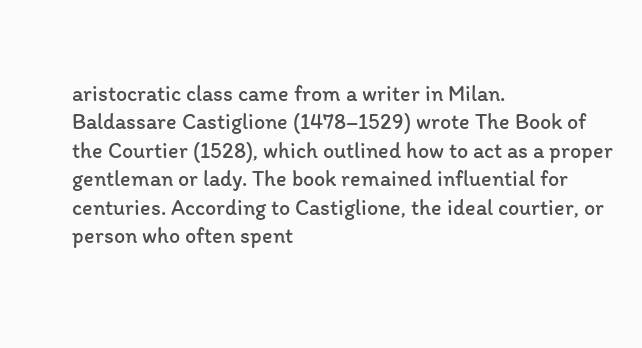aristocratic class came from a writer in Milan. Baldassare Castiglione (1478–1529) wrote The Book of the Courtier (1528), which outlined how to act as a proper gentleman or lady. The book remained influential for centuries. According to Castiglione, the ideal courtier, or person who often spent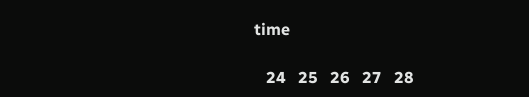time

   24   25   26   27   28